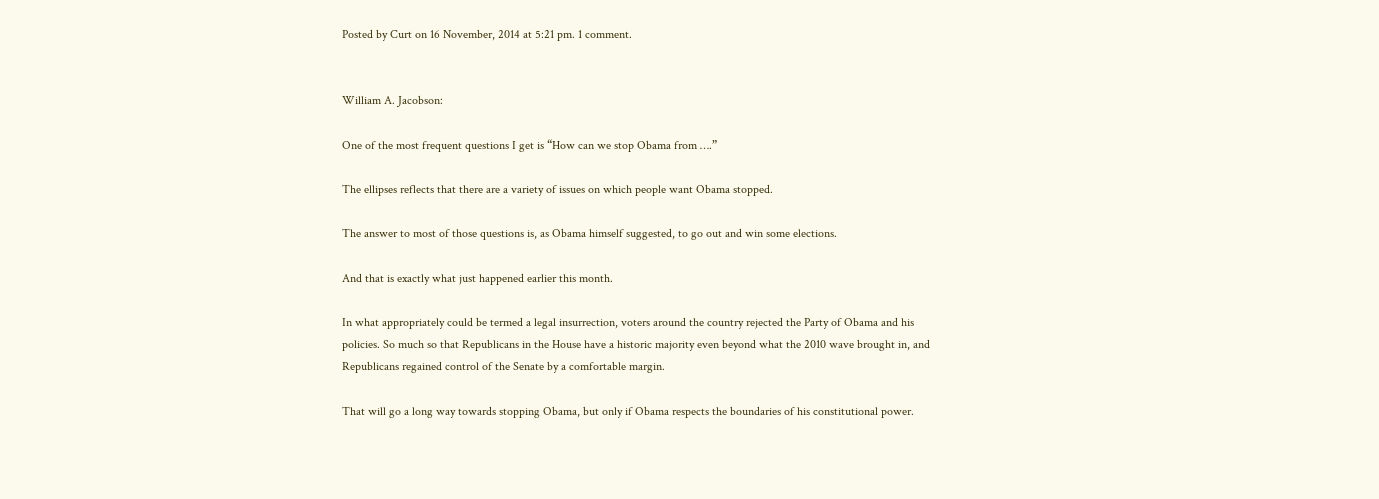Posted by Curt on 16 November, 2014 at 5:21 pm. 1 comment.


William A. Jacobson:

One of the most frequent questions I get is “How can we stop Obama from ….”

The ellipses reflects that there are a variety of issues on which people want Obama stopped.

The answer to most of those questions is, as Obama himself suggested, to go out and win some elections.

And that is exactly what just happened earlier this month.

In what appropriately could be termed a legal insurrection, voters around the country rejected the Party of Obama and his policies. So much so that Republicans in the House have a historic majority even beyond what the 2010 wave brought in, and Republicans regained control of the Senate by a comfortable margin.

That will go a long way towards stopping Obama, but only if Obama respects the boundaries of his constitutional power.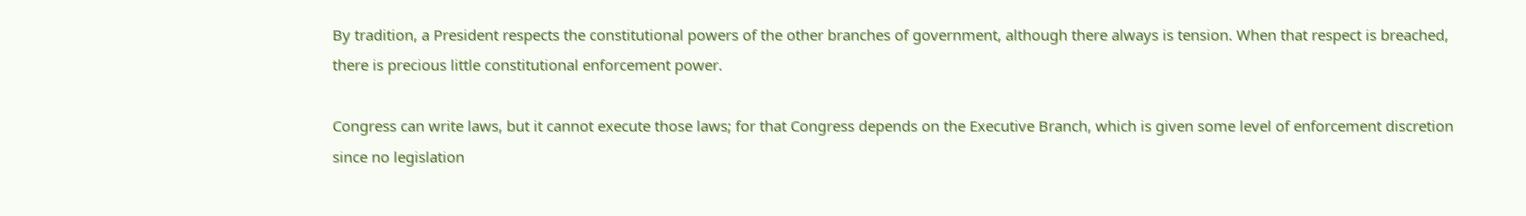By tradition, a President respects the constitutional powers of the other branches of government, although there always is tension. When that respect is breached, there is precious little constitutional enforcement power.

Congress can write laws, but it cannot execute those laws; for that Congress depends on the Executive Branch, which is given some level of enforcement discretion since no legislation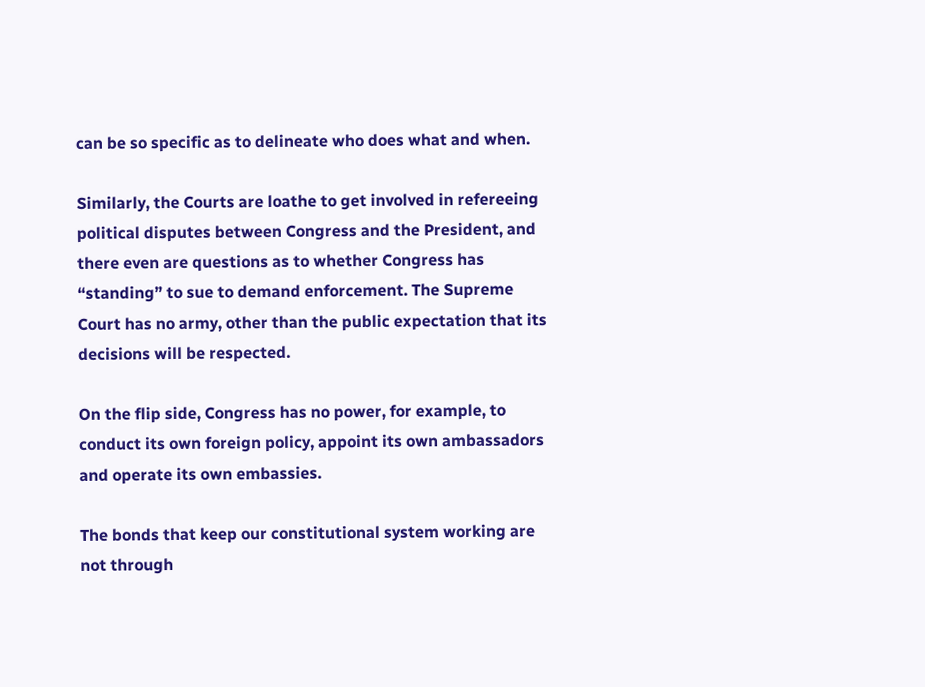can be so specific as to delineate who does what and when.

Similarly, the Courts are loathe to get involved in refereeing political disputes between Congress and the President, and there even are questions as to whether Congress has “standing” to sue to demand enforcement. The Supreme Court has no army, other than the public expectation that its decisions will be respected.

On the flip side, Congress has no power, for example, to conduct its own foreign policy, appoint its own ambassadors and operate its own embassies.

The bonds that keep our constitutional system working are not through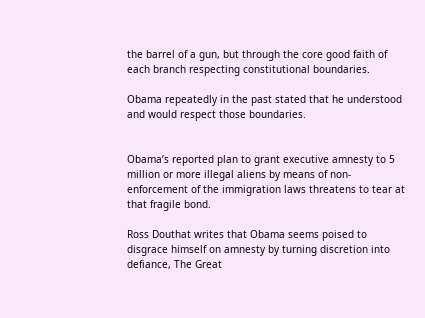the barrel of a gun, but through the core good faith of each branch respecting constitutional boundaries.

Obama repeatedly in the past stated that he understood and would respect those boundaries.


Obama’s reported plan to grant executive amnesty to 5 million or more illegal aliens by means of non-enforcement of the immigration laws threatens to tear at that fragile bond.

Ross Douthat writes that Obama seems poised to disgrace himself on amnesty by turning discretion into defiance, The Great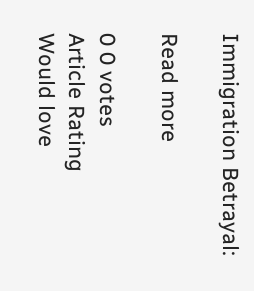Immigration Betrayal:

Read more

0 0 votes
Article Rating
Would love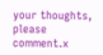your thoughts, please comment.x